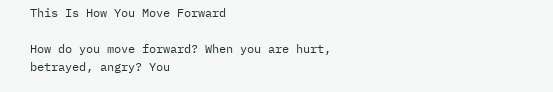This Is How You Move Forward

How do you move forward? When you are hurt, betrayed, angry? You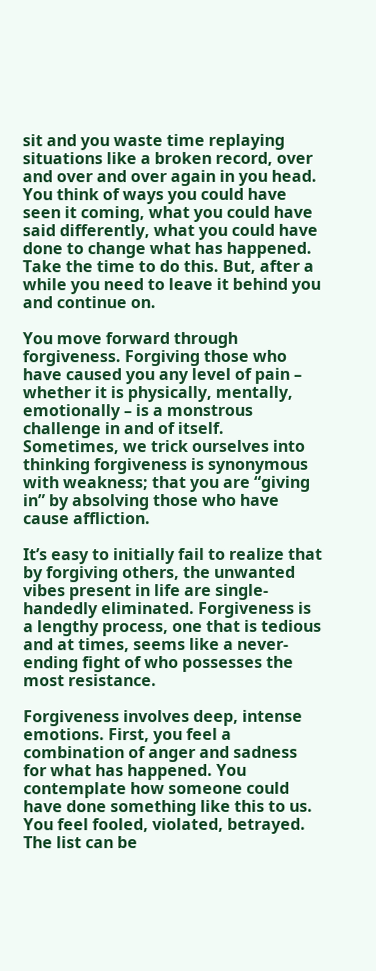sit and you waste time replaying situations like a broken record, over and over and over again in you head. You think of ways you could have seen it coming, what you could have said differently, what you could have done to change what has happened. Take the time to do this. But, after a while you need to leave it behind you and continue on.

You move forward through forgiveness. Forgiving those who have caused you any level of pain – whether it is physically, mentally, emotionally – is a monstrous challenge in and of itself. Sometimes, we trick ourselves into thinking forgiveness is synonymous with weakness; that you are “giving in” by absolving those who have cause affliction.

It’s easy to initially fail to realize that by forgiving others, the unwanted vibes present in life are single-handedly eliminated. Forgiveness is a lengthy process, one that is tedious and at times, seems like a never-ending fight of who possesses the most resistance.

Forgiveness involves deep, intense emotions. First, you feel a combination of anger and sadness for what has happened. You contemplate how someone could have done something like this to us. You feel fooled, violated, betrayed. The list can be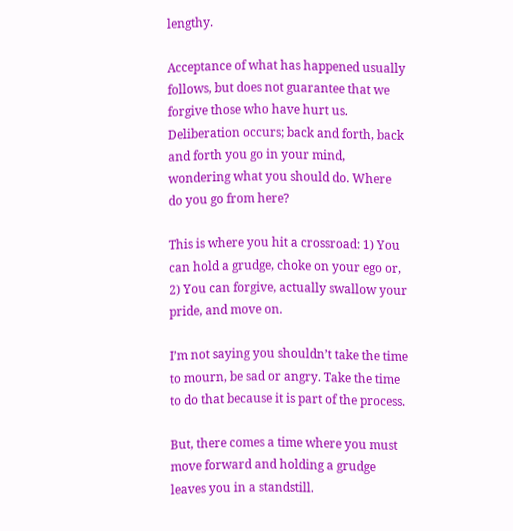lengthy.

Acceptance of what has happened usually follows, but does not guarantee that we forgive those who have hurt us. Deliberation occurs; back and forth, back and forth you go in your mind, wondering what you should do. Where do you go from here?

This is where you hit a crossroad: 1) You can hold a grudge, choke on your ego or, 2) You can forgive, actually swallow your pride, and move on.

I’m not saying you shouldn’t take the time to mourn, be sad or angry. Take the time to do that because it is part of the process.

But, there comes a time where you must move forward and holding a grudge leaves you in a standstill.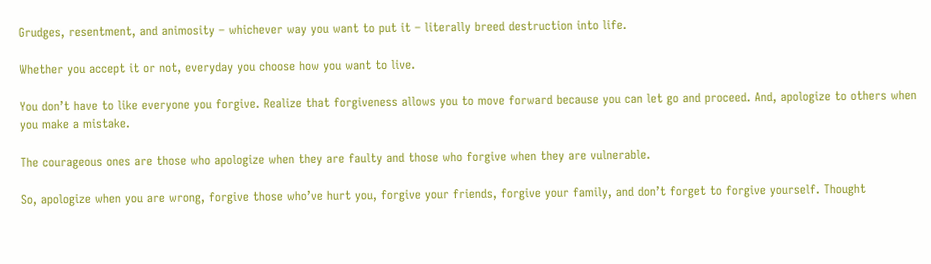Grudges, resentment, and animosity – whichever way you want to put it – literally breed destruction into life.

Whether you accept it or not, everyday you choose how you want to live.

You don’t have to like everyone you forgive. Realize that forgiveness allows you to move forward because you can let go and proceed. And, apologize to others when you make a mistake.

The courageous ones are those who apologize when they are faulty and those who forgive when they are vulnerable.

So, apologize when you are wrong, forgive those who’ve hurt you, forgive your friends, forgive your family, and don’t forget to forgive yourself. Thought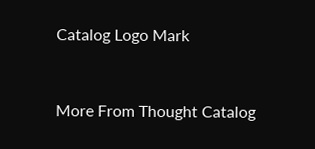Catalog Logo Mark


More From Thought Catalog